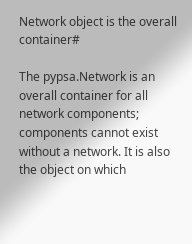Network object is the overall container#

The pypsa.Network is an overall container for all network components; components cannot exist without a network. It is also the object on which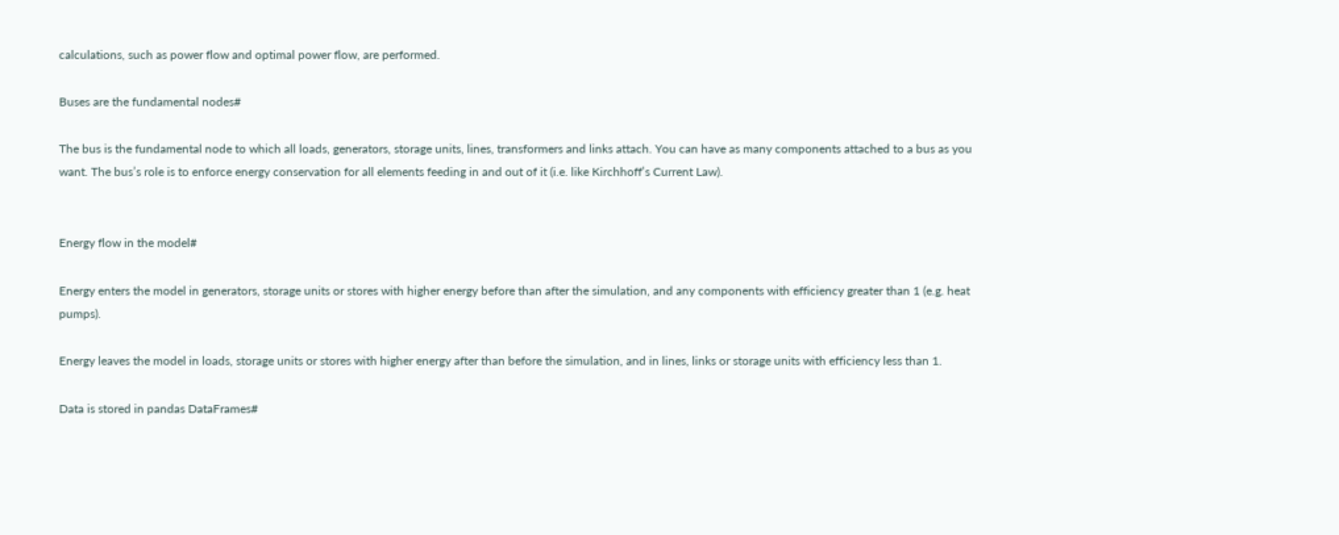calculations, such as power flow and optimal power flow, are performed.

Buses are the fundamental nodes#

The bus is the fundamental node to which all loads, generators, storage units, lines, transformers and links attach. You can have as many components attached to a bus as you want. The bus’s role is to enforce energy conservation for all elements feeding in and out of it (i.e. like Kirchhoff’s Current Law).


Energy flow in the model#

Energy enters the model in generators, storage units or stores with higher energy before than after the simulation, and any components with efficiency greater than 1 (e.g. heat pumps).

Energy leaves the model in loads, storage units or stores with higher energy after than before the simulation, and in lines, links or storage units with efficiency less than 1.

Data is stored in pandas DataFrames#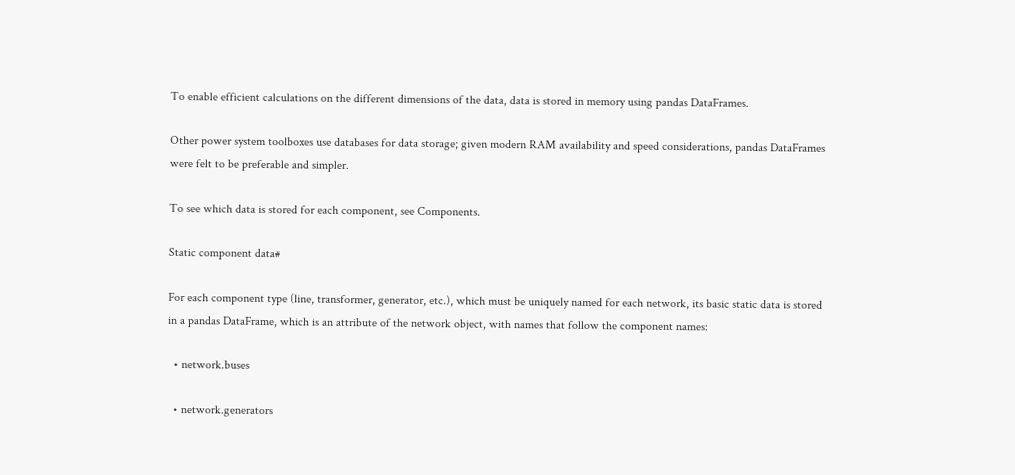To enable efficient calculations on the different dimensions of the data, data is stored in memory using pandas DataFrames.

Other power system toolboxes use databases for data storage; given modern RAM availability and speed considerations, pandas DataFrames were felt to be preferable and simpler.

To see which data is stored for each component, see Components.

Static component data#

For each component type (line, transformer, generator, etc.), which must be uniquely named for each network, its basic static data is stored in a pandas DataFrame, which is an attribute of the network object, with names that follow the component names:

  • network.buses

  • network.generators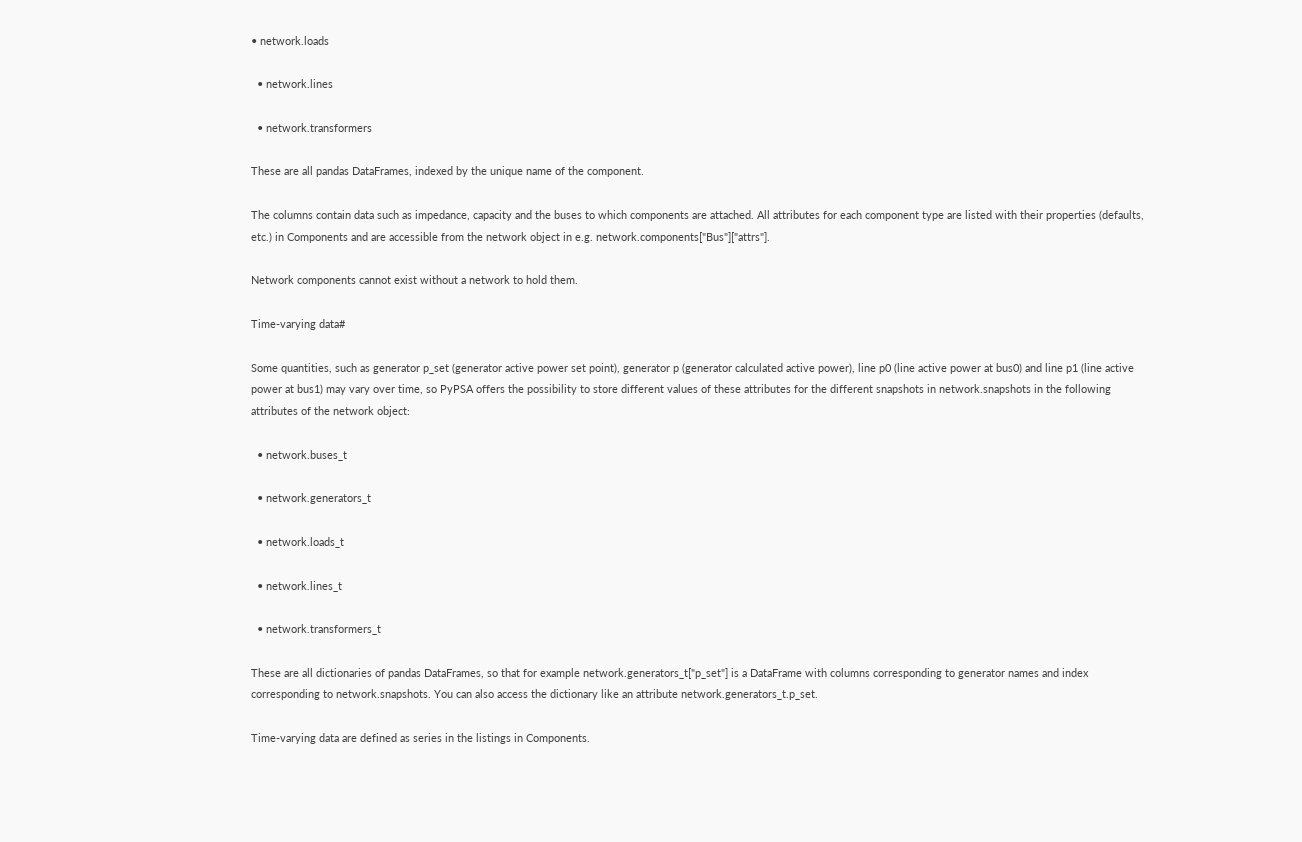• network.loads

  • network.lines

  • network.transformers

These are all pandas DataFrames, indexed by the unique name of the component.

The columns contain data such as impedance, capacity and the buses to which components are attached. All attributes for each component type are listed with their properties (defaults, etc.) in Components and are accessible from the network object in e.g. network.components["Bus"]["attrs"].

Network components cannot exist without a network to hold them.

Time-varying data#

Some quantities, such as generator p_set (generator active power set point), generator p (generator calculated active power), line p0 (line active power at bus0) and line p1 (line active power at bus1) may vary over time, so PyPSA offers the possibility to store different values of these attributes for the different snapshots in network.snapshots in the following attributes of the network object:

  • network.buses_t

  • network.generators_t

  • network.loads_t

  • network.lines_t

  • network.transformers_t

These are all dictionaries of pandas DataFrames, so that for example network.generators_t["p_set"] is a DataFrame with columns corresponding to generator names and index corresponding to network.snapshots. You can also access the dictionary like an attribute network.generators_t.p_set.

Time-varying data are defined as series in the listings in Components.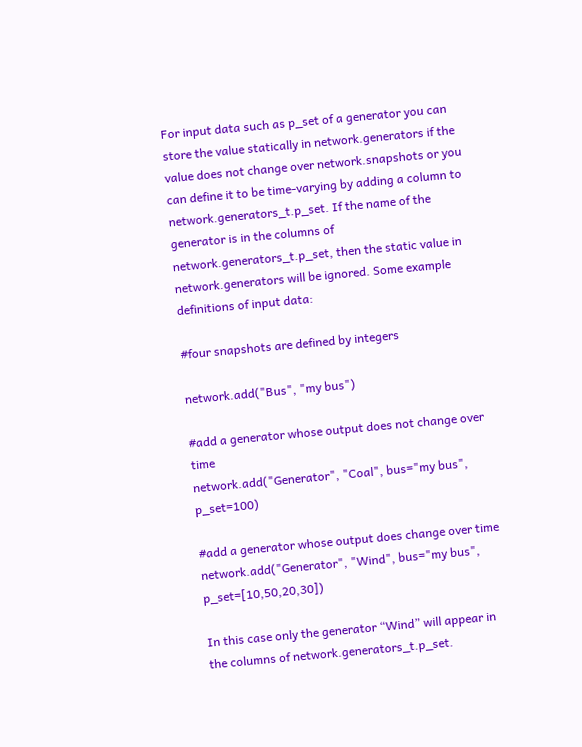For input data such as p_set of a generator you can store the value statically in network.generators if the value does not change over network.snapshots or you can define it to be time-varying by adding a column to network.generators_t.p_set. If the name of the generator is in the columns of network.generators_t.p_set, then the static value in network.generators will be ignored. Some example definitions of input data:

#four snapshots are defined by integers

network.add("Bus", "my bus")

#add a generator whose output does not change over time
network.add("Generator", "Coal", bus="my bus", p_set=100)

#add a generator whose output does change over time
network.add("Generator", "Wind", bus="my bus", p_set=[10,50,20,30])

In this case only the generator “Wind” will appear in the columns of network.generators_t.p_set.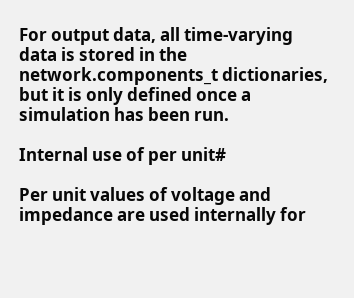For output data, all time-varying data is stored in the network.components_t dictionaries, but it is only defined once a simulation has been run.

Internal use of per unit#

Per unit values of voltage and impedance are used internally for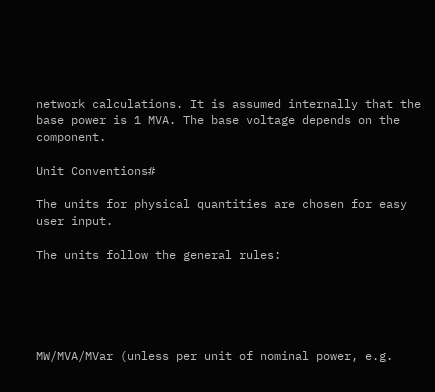network calculations. It is assumed internally that the base power is 1 MVA. The base voltage depends on the component.

Unit Conventions#

The units for physical quantities are chosen for easy user input.

The units follow the general rules:





MW/MVA/MVar (unless per unit of nominal power, e.g.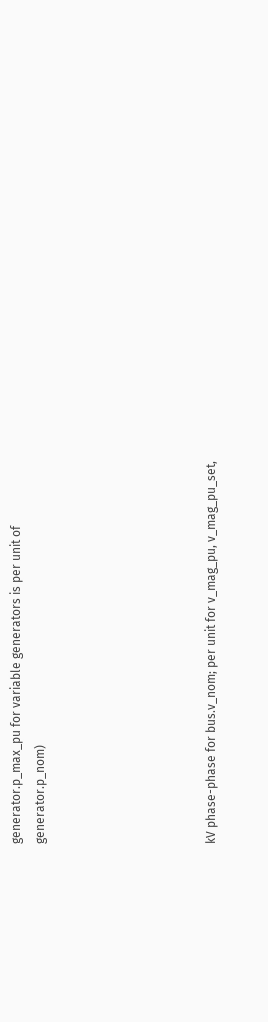generator.p_max_pu for variable generators is per unit of generator.p_nom)






kV phase-phase for bus.v_nom; per unit for v_mag_pu, v_mag_pu_set,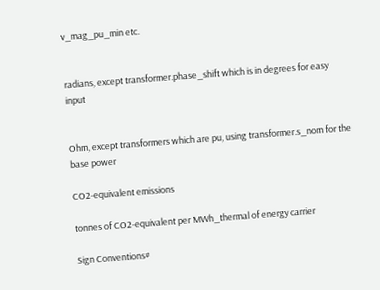v_mag_pu_min etc.


radians, except transformer.phase_shift which is in degrees for easy input


Ohm, except transformers which are pu, using transformer.s_nom for the base power

CO2-equivalent emissions

tonnes of CO2-equivalent per MWh_thermal of energy carrier

Sign Conventions#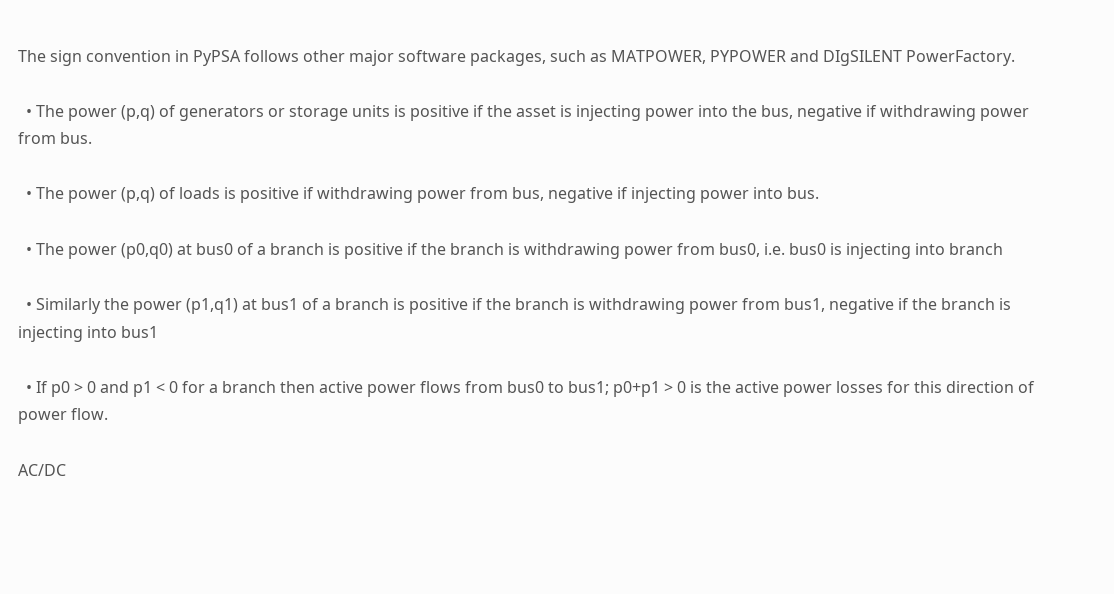The sign convention in PyPSA follows other major software packages, such as MATPOWER, PYPOWER and DIgSILENT PowerFactory.

  • The power (p,q) of generators or storage units is positive if the asset is injecting power into the bus, negative if withdrawing power from bus.

  • The power (p,q) of loads is positive if withdrawing power from bus, negative if injecting power into bus.

  • The power (p0,q0) at bus0 of a branch is positive if the branch is withdrawing power from bus0, i.e. bus0 is injecting into branch

  • Similarly the power (p1,q1) at bus1 of a branch is positive if the branch is withdrawing power from bus1, negative if the branch is injecting into bus1

  • If p0 > 0 and p1 < 0 for a branch then active power flows from bus0 to bus1; p0+p1 > 0 is the active power losses for this direction of power flow.

AC/DC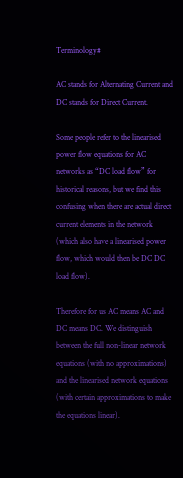Terminology#

AC stands for Alternating Current and DC stands for Direct Current.

Some people refer to the linearised power flow equations for AC networks as “DC load flow” for historical reasons, but we find this confusing when there are actual direct current elements in the network (which also have a linearised power flow, which would then be DC DC load flow).

Therefore for us AC means AC and DC means DC. We distinguish between the full non-linear network equations (with no approximations) and the linearised network equations (with certain approximations to make the equations linear).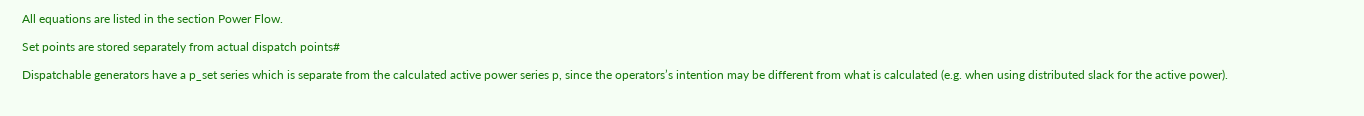All equations are listed in the section Power Flow.

Set points are stored separately from actual dispatch points#

Dispatchable generators have a p_set series which is separate from the calculated active power series p, since the operators’s intention may be different from what is calculated (e.g. when using distributed slack for the active power).